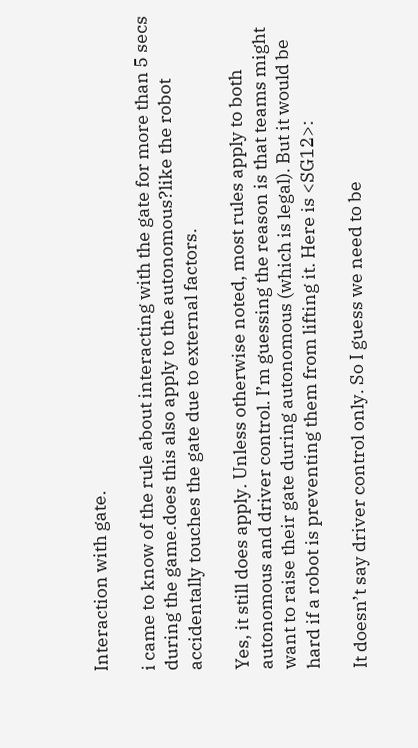Interaction with gate.

i came to know of the rule about interacting with the gate for more than 5 secs during the game.does this also apply to the autonomous?like the robot accidentally touches the gate due to external factors.

Yes, it still does apply. Unless otherwise noted, most rules apply to both autonomous and driver control. I’m guessing the reason is that teams might want to raise their gate during autonomous (which is legal). But it would be hard if a robot is preventing them from lifting it. Here is <SG12>:

It doesn’t say driver control only. So I guess we need to be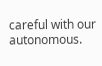careful with our autonomous.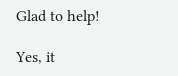Glad to help!

Yes, it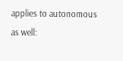applies to autonomous as well: